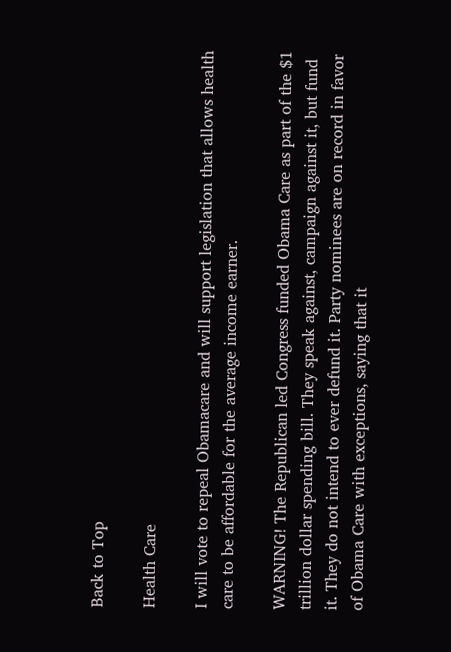Back to Top

Health Care

I will vote to repeal Obamacare and will support legislation that allows health care to be affordable for the average income earner.

WARNING! The Republican led Congress funded Obama Care as part of the $1 trillion dollar spending bill. They speak against, campaign against it, but fund it. They do not intend to ever defund it. Party nominees are on record in favor of Obama Care with exceptions, saying that it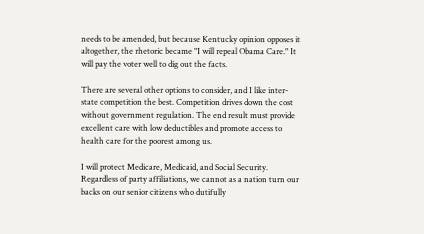needs to be amended, but because Kentucky opinion opposes it altogether, the rhetoric became "I will repeal Obama Care." It will pay the voter well to dig out the facts.

There are several other options to consider, and I like inter-state competition the best. Competition drives down the cost without government regulation. The end result must provide excellent care with low deductibles and promote access to health care for the poorest among us.

I will protect Medicare, Medicaid, and Social Security. Regardless of party affiliations, we cannot as a nation turn our backs on our senior citizens who dutifully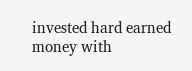invested hard earned money with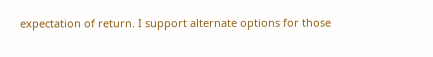expectation of return. I support alternate options for those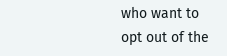who want to opt out of the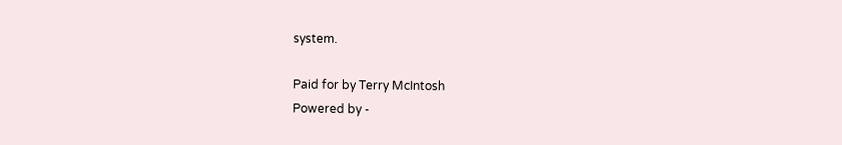system.

Paid for by Terry McIntosh
Powered by -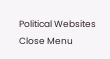Political Websites
Close Menu